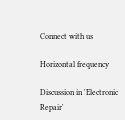Connect with us

Horizontal frequency

Discussion in 'Electronic Repair'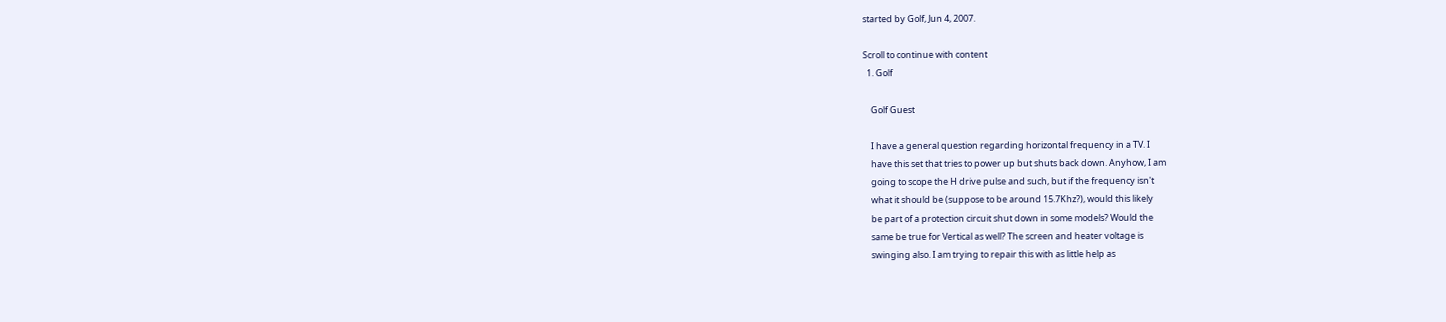started by Golf, Jun 4, 2007.

Scroll to continue with content
  1. Golf

    Golf Guest

    I have a general question regarding horizontal frequency in a TV. I
    have this set that tries to power up but shuts back down. Anyhow, I am
    going to scope the H drive pulse and such, but if the frequency isn't
    what it should be (suppose to be around 15.7Khz?), would this likely
    be part of a protection circuit shut down in some models? Would the
    same be true for Vertical as well? The screen and heater voltage is
    swinging also. I am trying to repair this with as little help as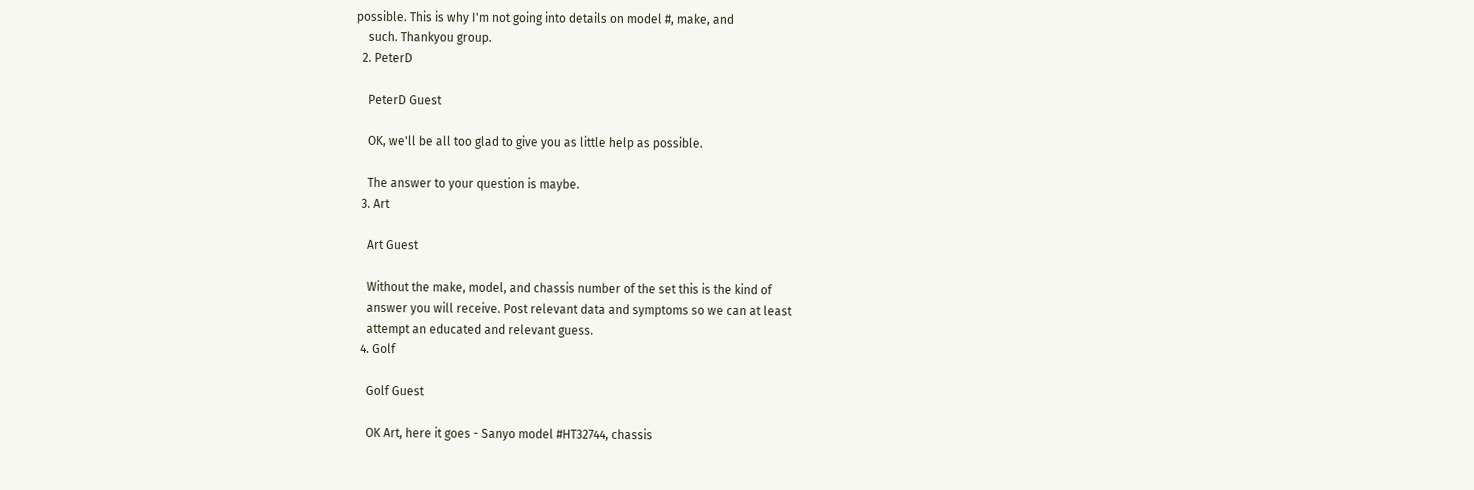possible. This is why I'm not going into details on model #, make, and
    such. Thankyou group.
  2. PeterD

    PeterD Guest

    OK, we'll be all too glad to give you as little help as possible.

    The answer to your question is maybe.
  3. Art

    Art Guest

    Without the make, model, and chassis number of the set this is the kind of
    answer you will receive. Post relevant data and symptoms so we can at least
    attempt an educated and relevant guess.
  4. Golf

    Golf Guest

    OK Art, here it goes - Sanyo model #HT32744, chassis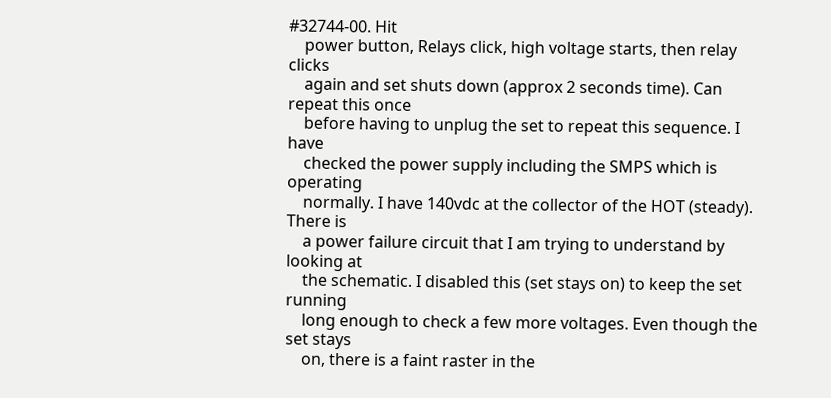#32744-00. Hit
    power button, Relays click, high voltage starts, then relay clicks
    again and set shuts down (approx 2 seconds time). Can repeat this once
    before having to unplug the set to repeat this sequence. I have
    checked the power supply including the SMPS which is operating
    normally. I have 140vdc at the collector of the HOT (steady). There is
    a power failure circuit that I am trying to understand by looking at
    the schematic. I disabled this (set stays on) to keep the set running
    long enough to check a few more voltages. Even though the set stays
    on, there is a faint raster in the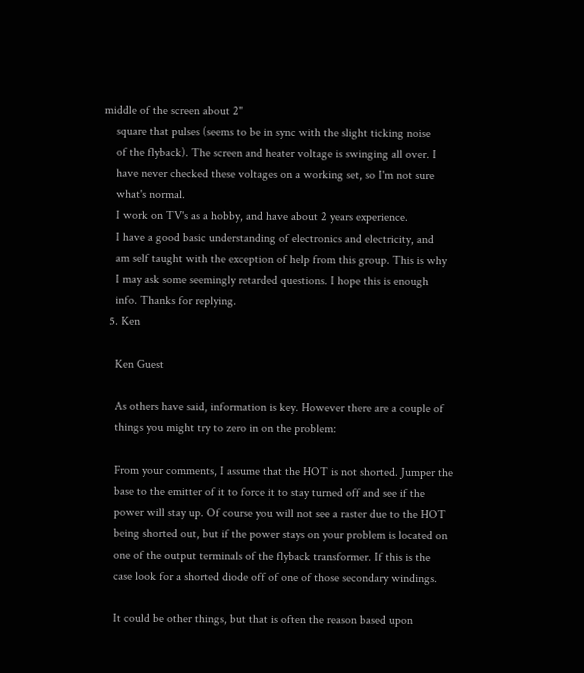middle of the screen about 2"
    square that pulses (seems to be in sync with the slight ticking noise
    of the flyback). The screen and heater voltage is swinging all over. I
    have never checked these voltages on a working set, so I'm not sure
    what's normal.
    I work on TV's as a hobby, and have about 2 years experience.
    I have a good basic understanding of electronics and electricity, and
    am self taught with the exception of help from this group. This is why
    I may ask some seemingly retarded questions. I hope this is enough
    info. Thanks for replying.
  5. Ken

    Ken Guest

    As others have said, information is key. However there are a couple of
    things you might try to zero in on the problem:

    From your comments, I assume that the HOT is not shorted. Jumper the
    base to the emitter of it to force it to stay turned off and see if the
    power will stay up. Of course you will not see a raster due to the HOT
    being shorted out, but if the power stays on your problem is located on
    one of the output terminals of the flyback transformer. If this is the
    case look for a shorted diode off of one of those secondary windings.

    It could be other things, but that is often the reason based upon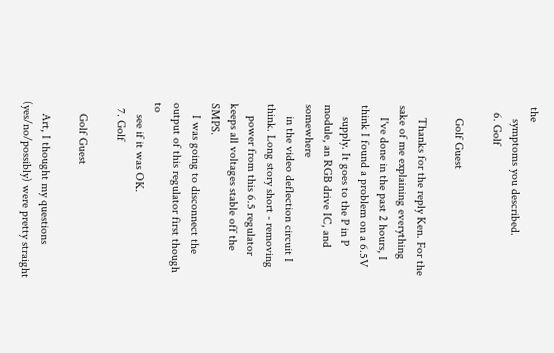the
    symptoms you described.
  6. Golf

    Golf Guest

    Thanks for the reply Ken. For the sake of me explaining everything
    I've done in the past 2 hours, I think I found a problem on a 6.5V
    supply. It goes to the P in P module, an RGB drive IC, and somewhere
    in the video deflection circuit I think. Long story short - removing
    power from this 6.5 regulator keeps all voltages stable off the SMPS.
    I was going to disconnect the output of this regulator first though to
    see if it was OK.
  7. Golf

    Golf Guest

    Art, I thought my questions (yes/no/possibly) were pretty straight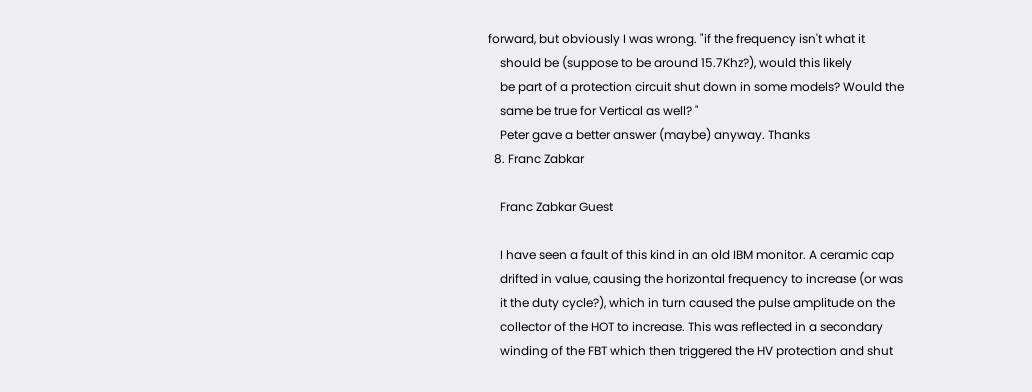forward, but obviously I was wrong. "if the frequency isn't what it
    should be (suppose to be around 15.7Khz?), would this likely
    be part of a protection circuit shut down in some models? Would the
    same be true for Vertical as well? "
    Peter gave a better answer (maybe) anyway. Thanks
  8. Franc Zabkar

    Franc Zabkar Guest

    I have seen a fault of this kind in an old IBM monitor. A ceramic cap
    drifted in value, causing the horizontal frequency to increase (or was
    it the duty cycle?), which in turn caused the pulse amplitude on the
    collector of the HOT to increase. This was reflected in a secondary
    winding of the FBT which then triggered the HV protection and shut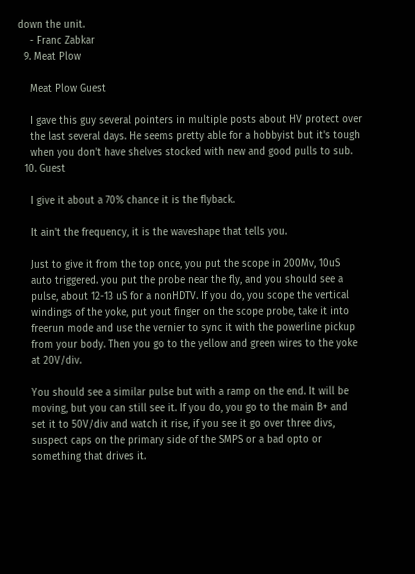down the unit.
    - Franc Zabkar
  9. Meat Plow

    Meat Plow Guest

    I gave this guy several pointers in multiple posts about HV protect over
    the last several days. He seems pretty able for a hobbyist but it's tough
    when you don't have shelves stocked with new and good pulls to sub.
  10. Guest

    I give it about a 70% chance it is the flyback.

    It ain't the frequency, it is the waveshape that tells you.

    Just to give it from the top once, you put the scope in 200Mv, 10uS
    auto triggered. you put the probe near the fly, and you should see a
    pulse, about 12-13 uS for a nonHDTV. If you do, you scope the vertical
    windings of the yoke, put yout finger on the scope probe, take it into
    freerun mode and use the vernier to sync it with the powerline pickup
    from your body. Then you go to the yellow and green wires to the yoke
    at 20V/div.

    You should see a similar pulse but with a ramp on the end. It will be
    moving, but you can still see it. If you do, you go to the main B+ and
    set it to 50V/div and watch it rise, if you see it go over three divs,
    suspect caps on the primary side of the SMPS or a bad opto or
    something that drives it.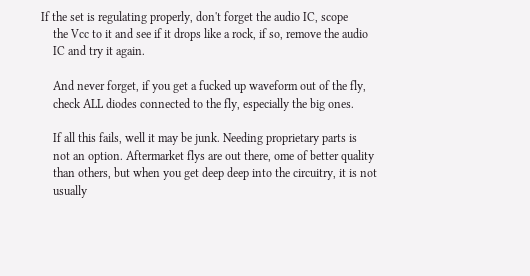If the set is regulating properly, don't forget the audio IC, scope
    the Vcc to it and see if it drops like a rock, if so, remove the audio
    IC and try it again.

    And never forget, if you get a fucked up waveform out of the fly,
    check ALL diodes connected to the fly, especially the big ones.

    If all this fails, well it may be junk. Needing proprietary parts is
    not an option. Aftermarket flys are out there, ome of better quality
    than others, but when you get deep deep into the circuitry, it is not
    usually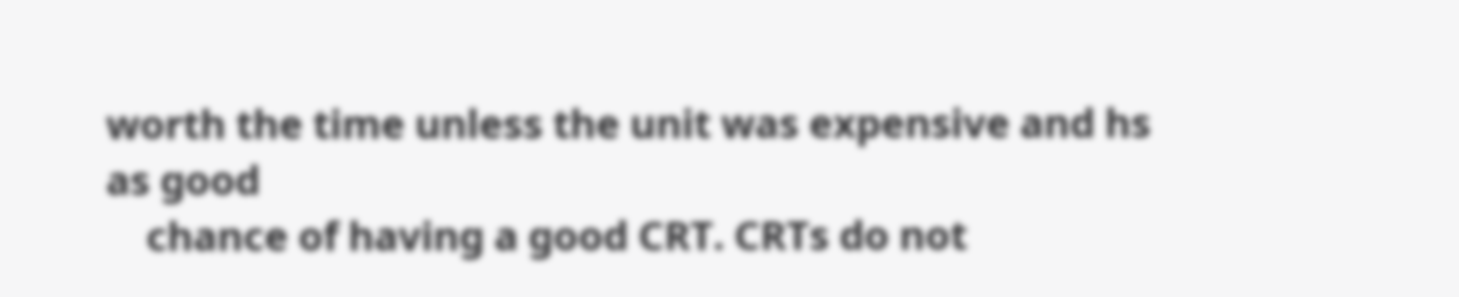worth the time unless the unit was expensive and hs as good
    chance of having a good CRT. CRTs do not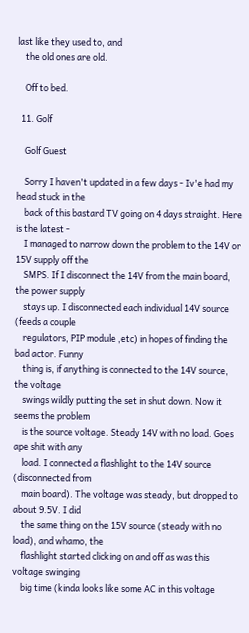last like they used to, and
    the old ones are old.

    Off to bed.

  11. Golf

    Golf Guest

    Sorry I haven't updated in a few days - Iv'e had my head stuck in the
    back of this bastard TV going on 4 days straight. Here is the latest -
    I managed to narrow down the problem to the 14V or 15V supply off the
    SMPS. If I disconnect the 14V from the main board, the power supply
    stays up. I disconnected each individual 14V source (feeds a couple
    regulators, PIP module ,etc) in hopes of finding the bad actor. Funny
    thing is, if anything is connected to the 14V source, the voltage
    swings wildly putting the set in shut down. Now it seems the problem
    is the source voltage. Steady 14V with no load. Goes ape shit with any
    load. I connected a flashlight to the 14V source (disconnected from
    main board). The voltage was steady, but dropped to about 9.5V. I did
    the same thing on the 15V source (steady with no load), and whamo, the
    flashlight started clicking on and off as was this voltage swinging
    big time (kinda looks like some AC in this voltage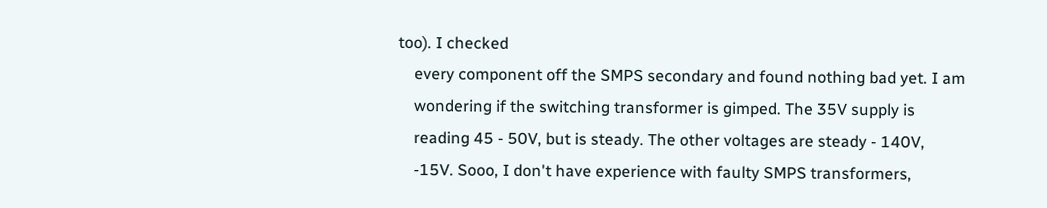too). I checked
    every component off the SMPS secondary and found nothing bad yet. I am
    wondering if the switching transformer is gimped. The 35V supply is
    reading 45 - 50V, but is steady. The other voltages are steady - 140V,
    -15V. Sooo, I don't have experience with faulty SMPS transformers,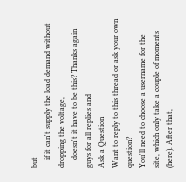but
    if it can't supply the load demand without dropping the voltage,
    doesn't it have to be this? Thanks again guys for all replies and
Ask a Question
Want to reply to this thread or ask your own question?
You'll need to choose a username for the site, which only take a couple of moments (here). After that,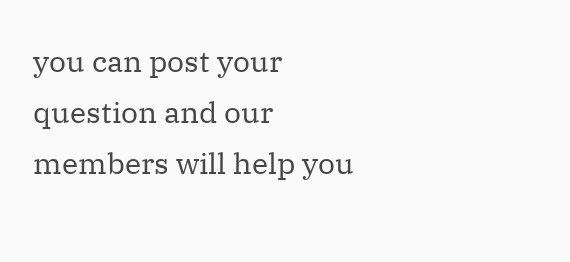you can post your question and our members will help you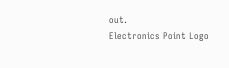out.
Electronics Point Logo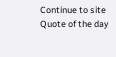Continue to site
Quote of the day